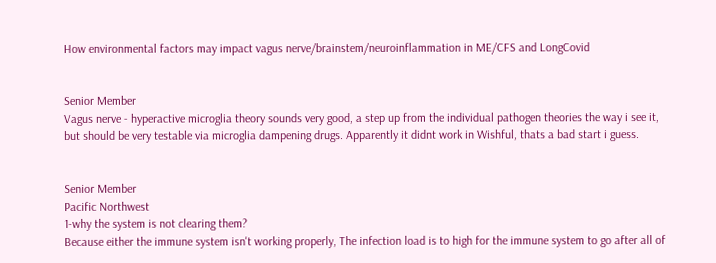How environmental factors may impact vagus nerve/brainstem/neuroinflammation in ME/CFS and LongCovid


Senior Member
Vagus nerve - hyperactive microglia theory sounds very good, a step up from the individual pathogen theories the way i see it, but should be very testable via microglia dampening drugs. Apparently it didnt work in Wishful, thats a bad start i guess.


Senior Member
Pacific Northwest
1-why the system is not clearing them?
Because either the immune system isn't working properly, The infection load is to high for the immune system to go after all of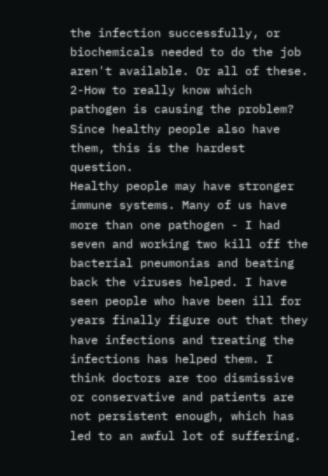the infection successfully, or biochemicals needed to do the job aren't available. Or all of these.
2-How to really know which pathogen is causing the problem? Since healthy people also have them, this is the hardest question.
Healthy people may have stronger immune systems. Many of us have more than one pathogen - I had seven and working two kill off the bacterial pneumonias and beating back the viruses helped. I have seen people who have been ill for years finally figure out that they have infections and treating the infections has helped them. I think doctors are too dismissive or conservative and patients are not persistent enough, which has led to an awful lot of suffering.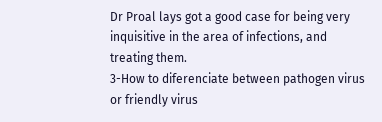Dr Proal lays got a good case for being very inquisitive in the area of infections, and treating them.
3-How to diferenciate between pathogen virus or friendly virus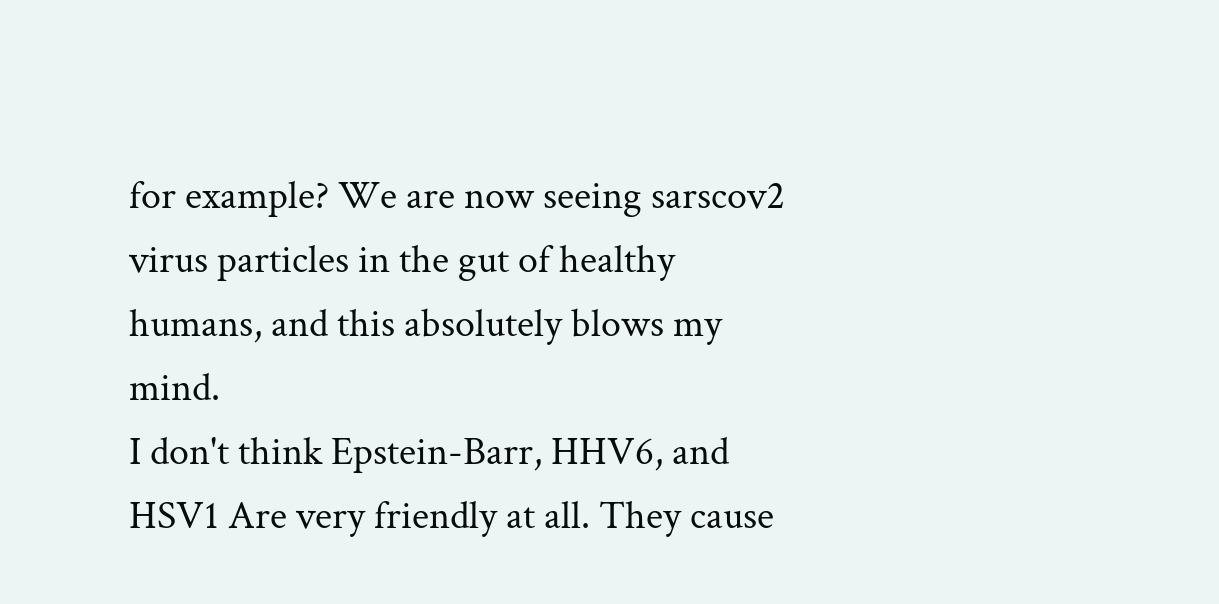for example? We are now seeing sarscov2 virus particles in the gut of healthy humans, and this absolutely blows my mind.
I don't think Epstein-Barr, HHV6, and HSV1 Are very friendly at all. They cause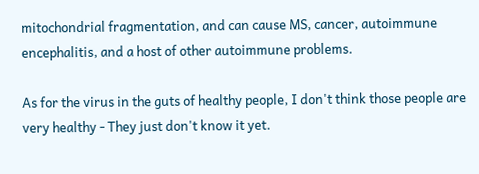mitochondrial fragmentation, and can cause MS, cancer, autoimmune encephalitis, and a host of other autoimmune problems.

As for the virus in the guts of healthy people, I don't think those people are very healthy - They just don't know it yet.